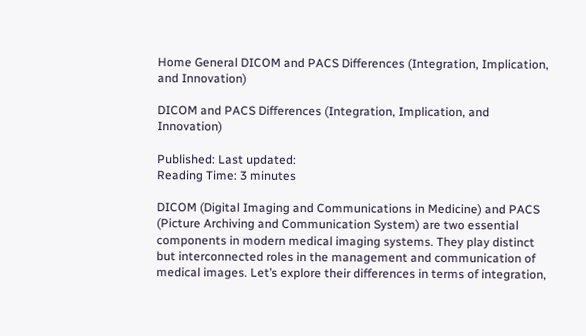Home General DICOM and PACS Differences (Integration, Implication, and Innovation)

DICOM and PACS Differences (Integration, Implication, and Innovation)

Published: Last updated:
Reading Time: 3 minutes

DICOM (Digital Imaging and Communications in Medicine) and PACS (Picture Archiving and Communication System) are two essential components in modern medical imaging systems. They play distinct but interconnected roles in the management and communication of medical images. Let’s explore their differences in terms of integration,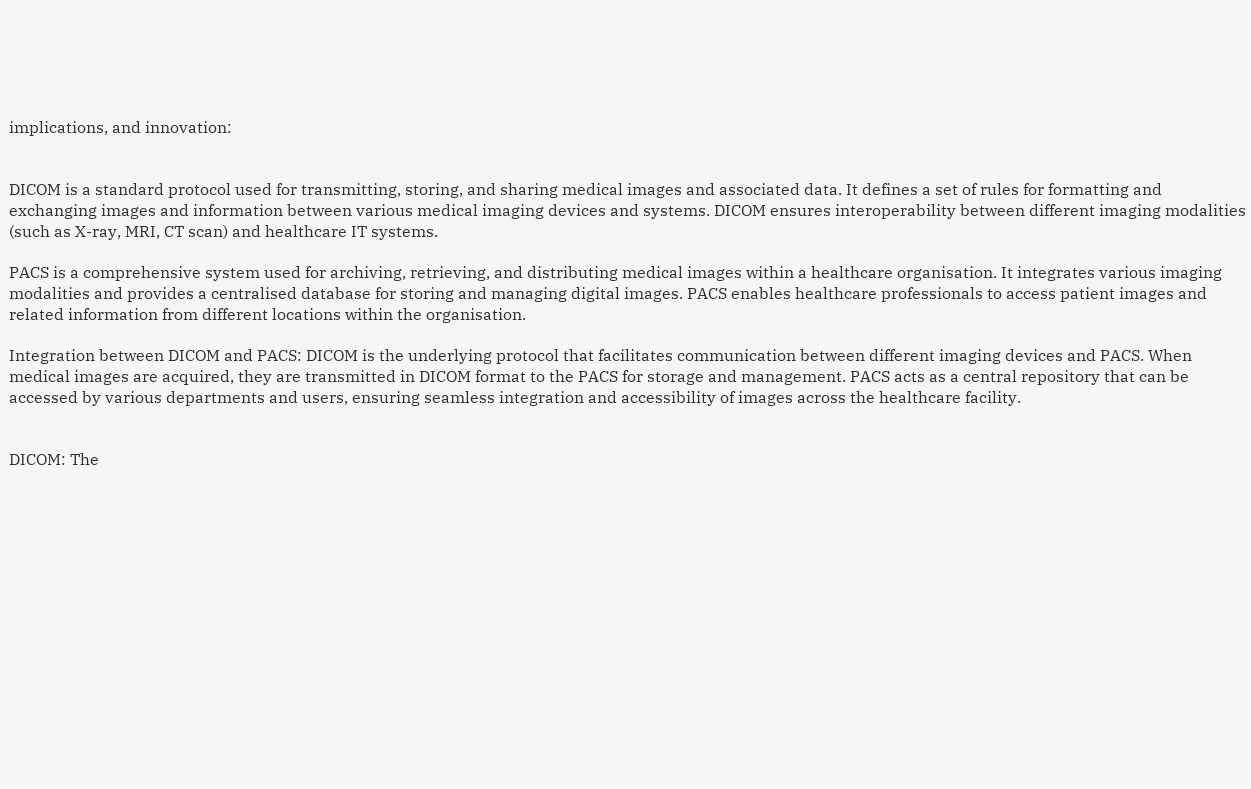implications, and innovation:


DICOM is a standard protocol used for transmitting, storing, and sharing medical images and associated data. It defines a set of rules for formatting and exchanging images and information between various medical imaging devices and systems. DICOM ensures interoperability between different imaging modalities (such as X-ray, MRI, CT scan) and healthcare IT systems.

PACS is a comprehensive system used for archiving, retrieving, and distributing medical images within a healthcare organisation. It integrates various imaging modalities and provides a centralised database for storing and managing digital images. PACS enables healthcare professionals to access patient images and related information from different locations within the organisation.

Integration between DICOM and PACS: DICOM is the underlying protocol that facilitates communication between different imaging devices and PACS. When medical images are acquired, they are transmitted in DICOM format to the PACS for storage and management. PACS acts as a central repository that can be accessed by various departments and users, ensuring seamless integration and accessibility of images across the healthcare facility.


DICOM: The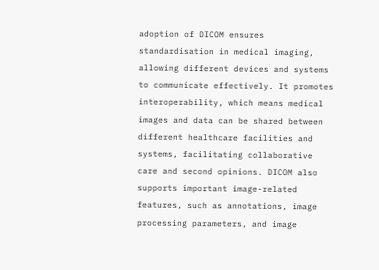adoption of DICOM ensures standardisation in medical imaging, allowing different devices and systems to communicate effectively. It promotes interoperability, which means medical images and data can be shared between different healthcare facilities and systems, facilitating collaborative care and second opinions. DICOM also supports important image-related features, such as annotations, image processing parameters, and image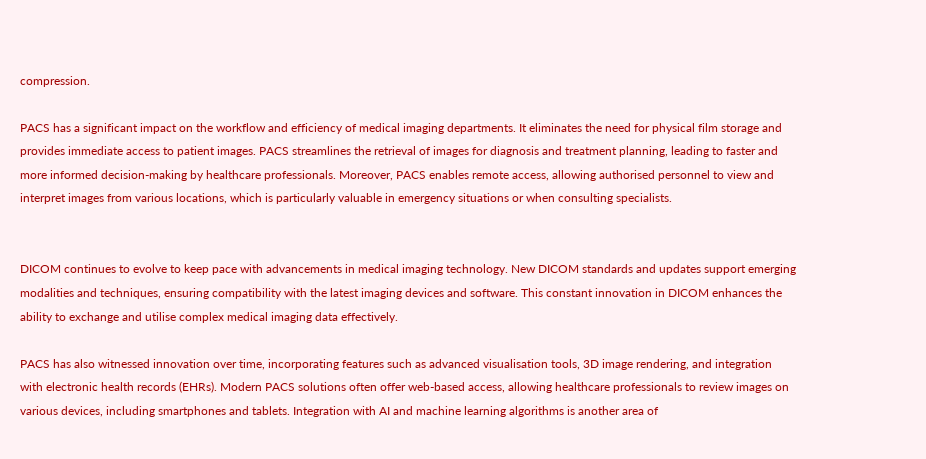compression.

PACS has a significant impact on the workflow and efficiency of medical imaging departments. It eliminates the need for physical film storage and provides immediate access to patient images. PACS streamlines the retrieval of images for diagnosis and treatment planning, leading to faster and more informed decision-making by healthcare professionals. Moreover, PACS enables remote access, allowing authorised personnel to view and interpret images from various locations, which is particularly valuable in emergency situations or when consulting specialists.


DICOM continues to evolve to keep pace with advancements in medical imaging technology. New DICOM standards and updates support emerging modalities and techniques, ensuring compatibility with the latest imaging devices and software. This constant innovation in DICOM enhances the ability to exchange and utilise complex medical imaging data effectively.

PACS has also witnessed innovation over time, incorporating features such as advanced visualisation tools, 3D image rendering, and integration with electronic health records (EHRs). Modern PACS solutions often offer web-based access, allowing healthcare professionals to review images on various devices, including smartphones and tablets. Integration with AI and machine learning algorithms is another area of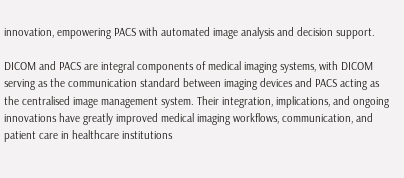innovation, empowering PACS with automated image analysis and decision support.

DICOM and PACS are integral components of medical imaging systems, with DICOM serving as the communication standard between imaging devices and PACS acting as the centralised image management system. Their integration, implications, and ongoing innovations have greatly improved medical imaging workflows, communication, and patient care in healthcare institutions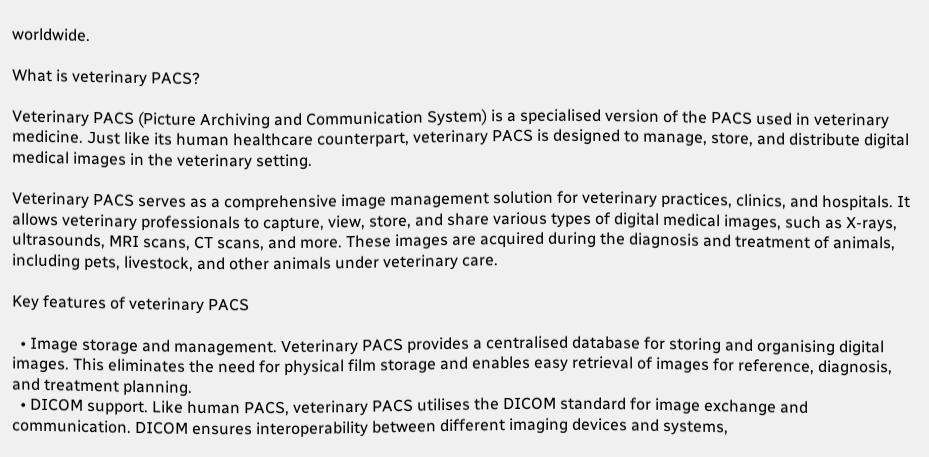worldwide.

What is veterinary PACS?

Veterinary PACS (Picture Archiving and Communication System) is a specialised version of the PACS used in veterinary medicine. Just like its human healthcare counterpart, veterinary PACS is designed to manage, store, and distribute digital medical images in the veterinary setting.

Veterinary PACS serves as a comprehensive image management solution for veterinary practices, clinics, and hospitals. It allows veterinary professionals to capture, view, store, and share various types of digital medical images, such as X-rays, ultrasounds, MRI scans, CT scans, and more. These images are acquired during the diagnosis and treatment of animals, including pets, livestock, and other animals under veterinary care.

Key features of veterinary PACS

  • Image storage and management. Veterinary PACS provides a centralised database for storing and organising digital images. This eliminates the need for physical film storage and enables easy retrieval of images for reference, diagnosis, and treatment planning.
  • DICOM support. Like human PACS, veterinary PACS utilises the DICOM standard for image exchange and communication. DICOM ensures interoperability between different imaging devices and systems,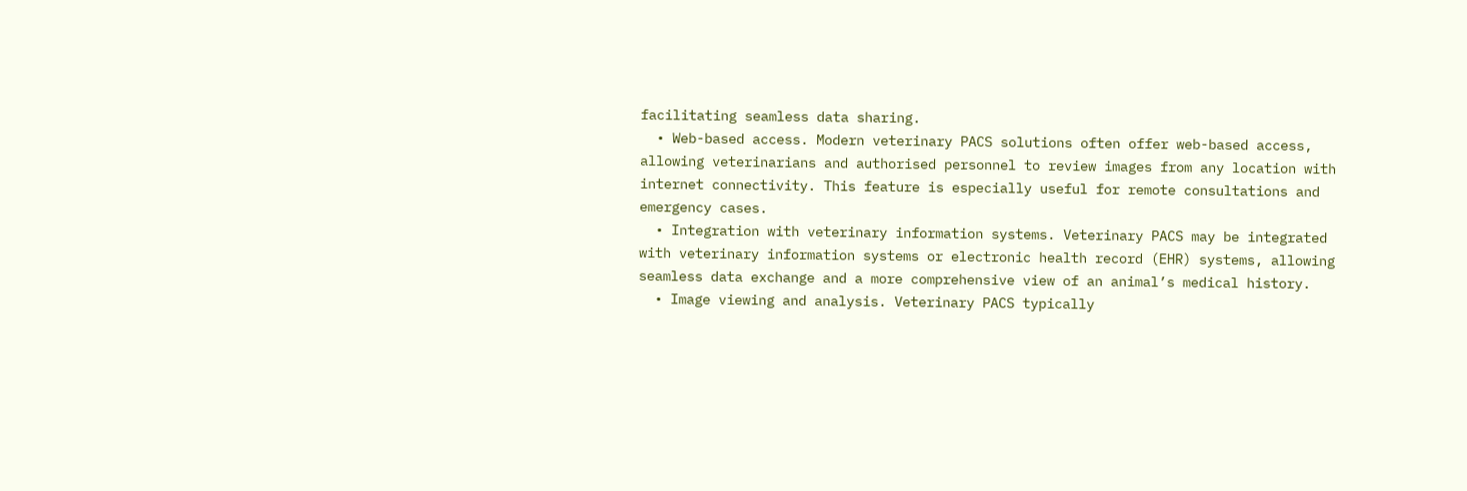facilitating seamless data sharing.
  • Web-based access. Modern veterinary PACS solutions often offer web-based access, allowing veterinarians and authorised personnel to review images from any location with internet connectivity. This feature is especially useful for remote consultations and emergency cases.
  • Integration with veterinary information systems. Veterinary PACS may be integrated with veterinary information systems or electronic health record (EHR) systems, allowing seamless data exchange and a more comprehensive view of an animal’s medical history.
  • Image viewing and analysis. Veterinary PACS typically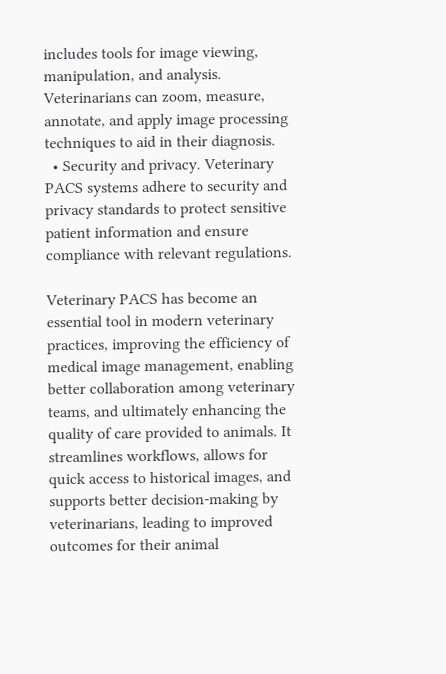includes tools for image viewing, manipulation, and analysis. Veterinarians can zoom, measure, annotate, and apply image processing techniques to aid in their diagnosis.
  • Security and privacy. Veterinary PACS systems adhere to security and privacy standards to protect sensitive patient information and ensure compliance with relevant regulations.

Veterinary PACS has become an essential tool in modern veterinary practices, improving the efficiency of medical image management, enabling better collaboration among veterinary teams, and ultimately enhancing the quality of care provided to animals. It streamlines workflows, allows for quick access to historical images, and supports better decision-making by veterinarians, leading to improved outcomes for their animal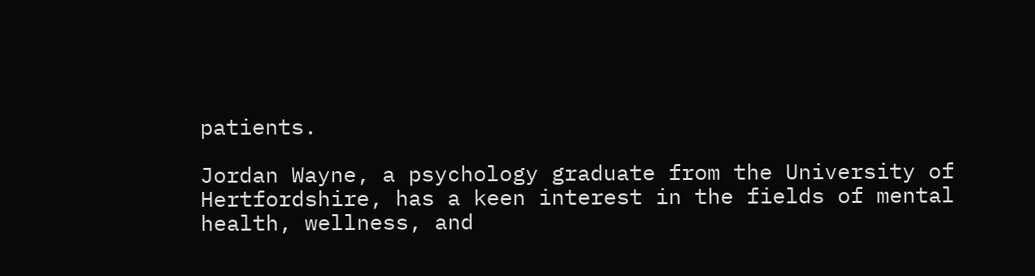patients.

Jordan Wayne, a psychology graduate from the University of Hertfordshire, has a keen interest in the fields of mental health, wellness, and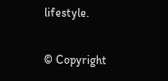lifestyle.

© Copyright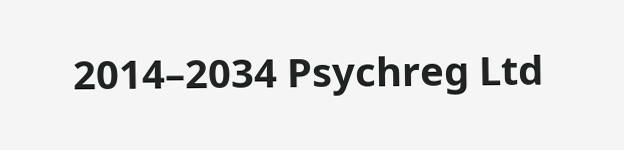2014–2034 Psychreg Ltd